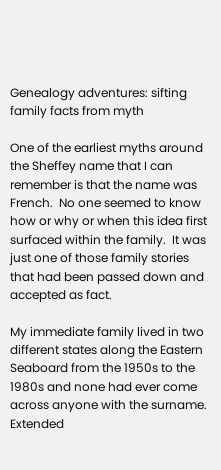Genealogy adventures: sifting family facts from myth

One of the earliest myths around the Sheffey name that I can remember is that the name was French.  No one seemed to know how or why or when this idea first surfaced within the family.  It was just one of those family stories that had been passed down and accepted as fact.

My immediate family lived in two different states along the Eastern Seaboard from the 1950s to the 1980s and none had ever come across anyone with the surname. Extended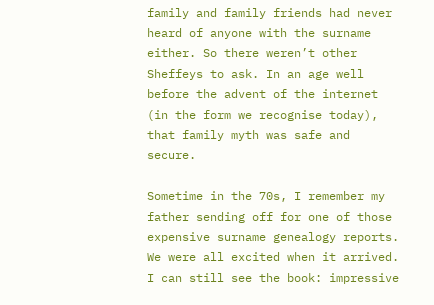family and family friends had never heard of anyone with the surname either. So there weren’t other Sheffeys to ask. In an age well before the advent of the internet (in the form we recognise today), that family myth was safe and secure.

Sometime in the 70s, I remember my father sending off for one of those expensive surname genealogy reports.  We were all excited when it arrived.  I can still see the book: impressive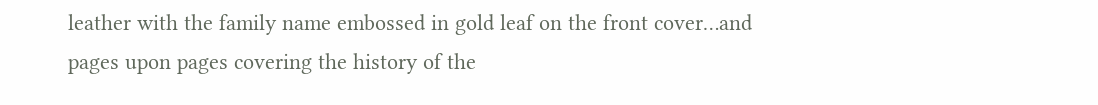leather with the family name embossed in gold leaf on the front cover…and pages upon pages covering the history of the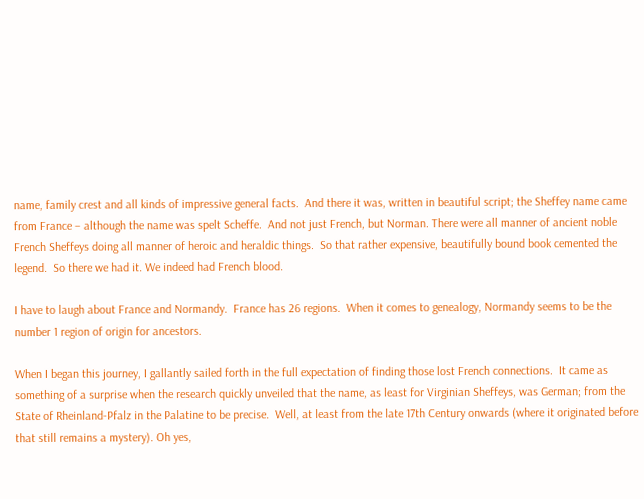name, family crest and all kinds of impressive general facts.  And there it was, written in beautiful script; the Sheffey name came from France – although the name was spelt Scheffe.  And not just French, but Norman. There were all manner of ancient noble French Sheffeys doing all manner of heroic and heraldic things.  So that rather expensive, beautifully bound book cemented the legend.  So there we had it. We indeed had French blood.

I have to laugh about France and Normandy.  France has 26 regions.  When it comes to genealogy, Normandy seems to be the number 1 region of origin for ancestors.

When I began this journey, I gallantly sailed forth in the full expectation of finding those lost French connections.  It came as something of a surprise when the research quickly unveiled that the name, as least for Virginian Sheffeys, was German; from the State of Rheinland-Pfalz in the Palatine to be precise.  Well, at least from the late 17th Century onwards (where it originated before that still remains a mystery). Oh yes,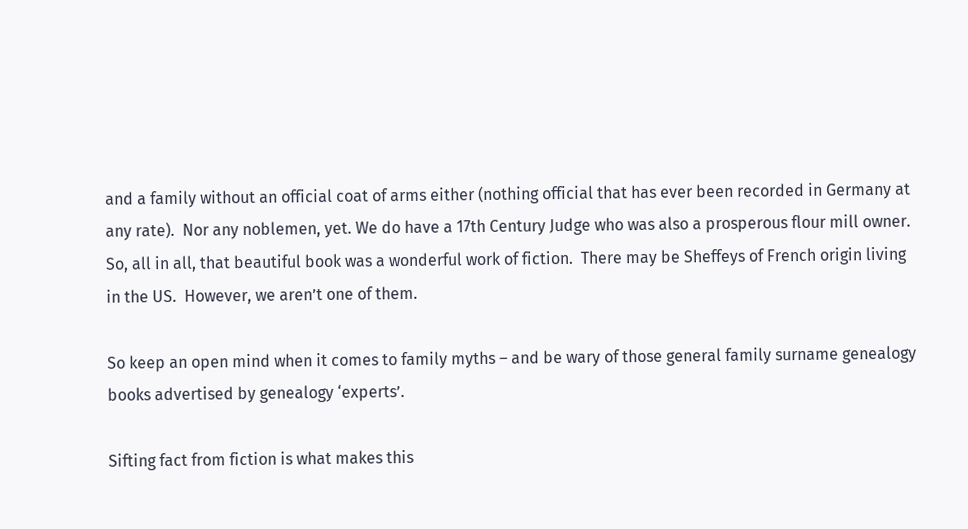and a family without an official coat of arms either (nothing official that has ever been recorded in Germany at any rate).  Nor any noblemen, yet. We do have a 17th Century Judge who was also a prosperous flour mill owner.  So, all in all, that beautiful book was a wonderful work of fiction.  There may be Sheffeys of French origin living in the US.  However, we aren’t one of them.

So keep an open mind when it comes to family myths – and be wary of those general family surname genealogy books advertised by genealogy ‘experts’.

Sifting fact from fiction is what makes this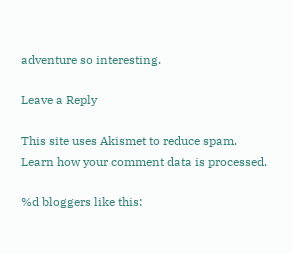adventure so interesting.

Leave a Reply

This site uses Akismet to reduce spam. Learn how your comment data is processed.

%d bloggers like this: